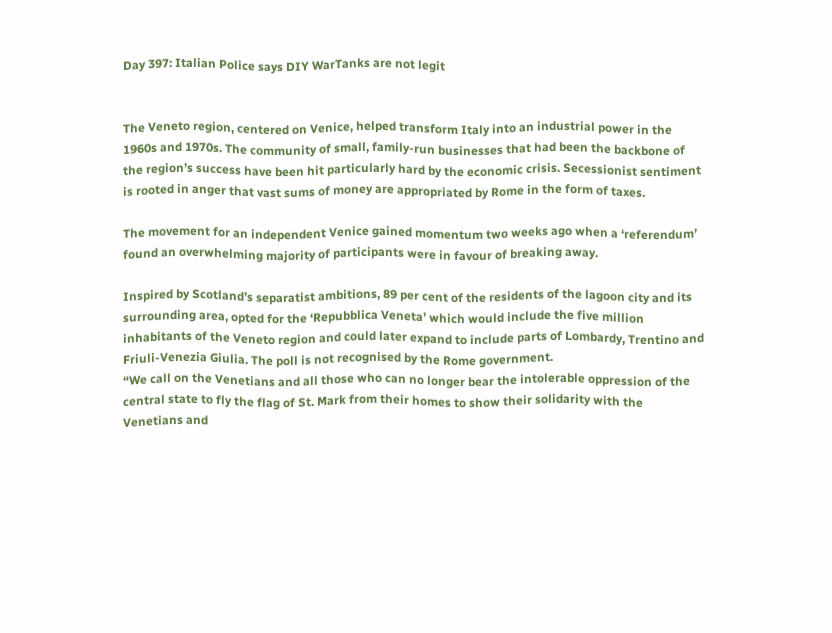Day 397: Italian Police says DIY WarTanks are not legit


The Veneto region, centered on Venice, helped transform Italy into an industrial power in the 1960s and 1970s. The community of small, family-run businesses that had been the backbone of the region’s success have been hit particularly hard by the economic crisis. Secessionist sentiment is rooted in anger that vast sums of money are appropriated by Rome in the form of taxes.

The movement for an independent Venice gained momentum two weeks ago when a ‘referendum’ found an overwhelming majority of participants were in favour of breaking away.

Inspired by Scotland’s separatist ambitions, 89 per cent of the residents of the lagoon city and its surrounding area, opted for the ‘Repubblica Veneta’ which would include the five million inhabitants of the Veneto region and could later expand to include parts of Lombardy, Trentino and Friuli-Venezia Giulia. The poll is not recognised by the Rome government.
“We call on the Venetians and all those who can no longer bear the intolerable oppression of the central state to fly the flag of St. Mark from their homes to show their solidarity with the Venetians and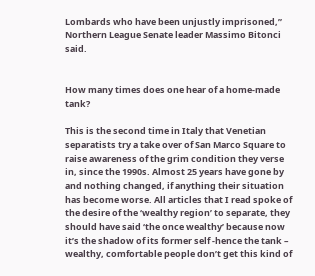Lombards who have been unjustly imprisoned,” Northern League Senate leader Massimo Bitonci said.


How many times does one hear of a home-made tank?

This is the second time in Italy that Venetian separatists try a take over of San Marco Square to raise awareness of the grim condition they verse in, since the 1990s. Almost 25 years have gone by and nothing changed, if anything their situation has become worse. All articles that I read spoke of the desire of the ‘wealthy region’ to separate, they should have said ‘the once wealthy’ because now it’s the shadow of its former self -hence the tank – wealthy, comfortable people don’t get this kind of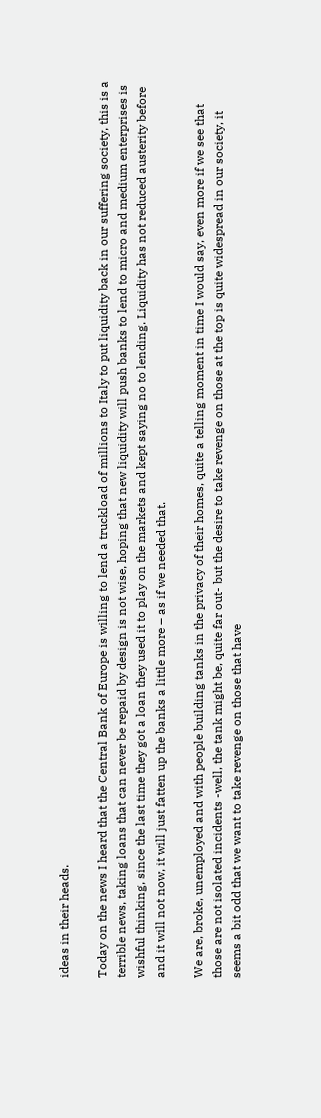ideas in their heads.

Today on the news I heard that the Central Bank of Europe is willing to lend a truckload of millions to Italy to put liquidity back in our suffering society, this is a terrible news, taking loans that can never be repaid by design is not wise, hoping that new liquidity will push banks to lend to micro and medium enterprises is wishful thinking, since the last time they got a loan they used it to play on the markets and kept saying no to lending. Liquidity has not reduced austerity before and it will not now, it will just fatten up the banks a little more – as if we needed that.

We are, broke, unemployed and with people building tanks in the privacy of their homes, quite a telling moment in time I would say, even more if we see that those are not isolated incidents -well, the tank might be, quite far out- but the desire to take revenge on those at the top is quite widespread in our society, it seems a bit odd that we want to take revenge on those that have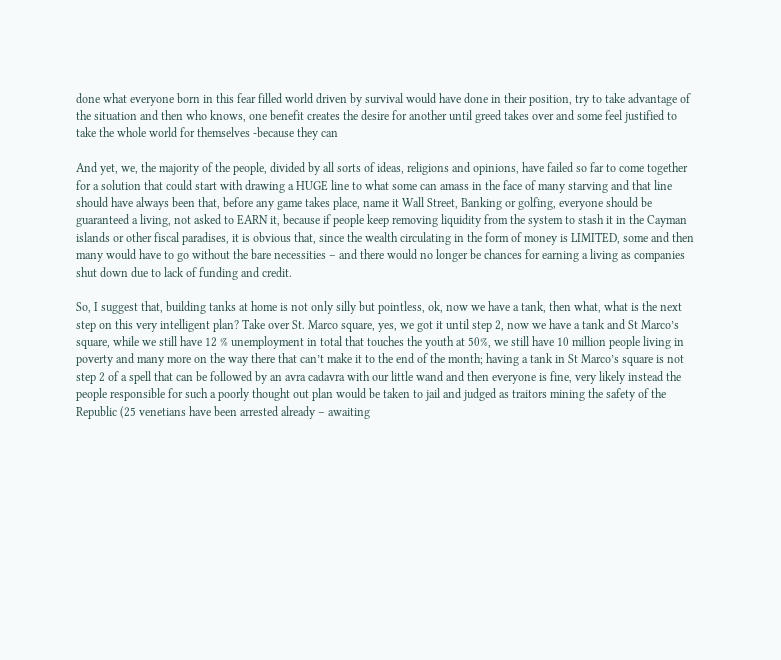done what everyone born in this fear filled world driven by survival would have done in their position, try to take advantage of the situation and then who knows, one benefit creates the desire for another until greed takes over and some feel justified to take the whole world for themselves -because they can

And yet, we, the majority of the people, divided by all sorts of ideas, religions and opinions, have failed so far to come together for a solution that could start with drawing a HUGE line to what some can amass in the face of many starving and that line should have always been that, before any game takes place, name it Wall Street, Banking or golfing, everyone should be guaranteed a living, not asked to EARN it, because if people keep removing liquidity from the system to stash it in the Cayman islands or other fiscal paradises, it is obvious that, since the wealth circulating in the form of money is LIMITED, some and then many would have to go without the bare necessities – and there would no longer be chances for earning a living as companies shut down due to lack of funding and credit.

So, I suggest that, building tanks at home is not only silly but pointless, ok, now we have a tank, then what, what is the next step on this very intelligent plan? Take over St. Marco square, yes, we got it until step 2, now we have a tank and St Marco’s square, while we still have 12 % unemployment in total that touches the youth at 50%, we still have 10 million people living in poverty and many more on the way there that can’t make it to the end of the month; having a tank in St Marco’s square is not step 2 of a spell that can be followed by an avra cadavra with our little wand and then everyone is fine, very likely instead the people responsible for such a poorly thought out plan would be taken to jail and judged as traitors mining the safety of the Republic (25 venetians have been arrested already – awaiting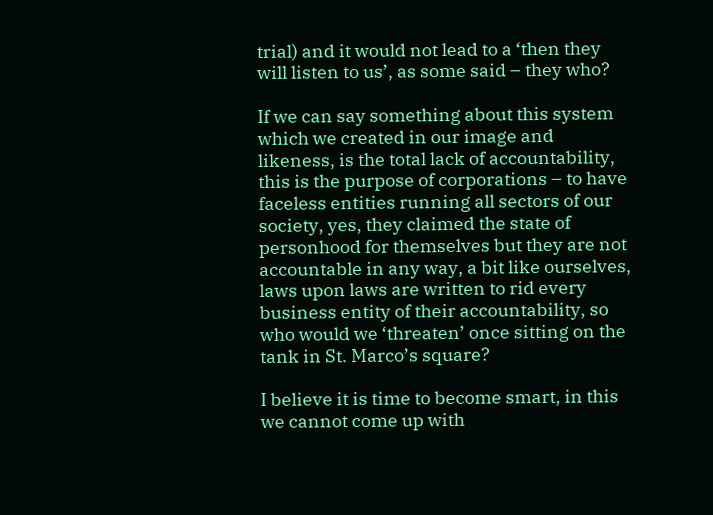trial) and it would not lead to a ‘then they will listen to us’, as some said – they who?

If we can say something about this system which we created in our image and likeness, is the total lack of accountability, this is the purpose of corporations – to have faceless entities running all sectors of our society, yes, they claimed the state of personhood for themselves but they are not accountable in any way, a bit like ourselves, laws upon laws are written to rid every business entity of their accountability, so who would we ‘threaten’ once sitting on the tank in St. Marco’s square?

I believe it is time to become smart, in this we cannot come up with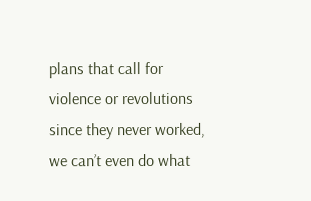plans that call for violence or revolutions since they never worked, we can’t even do what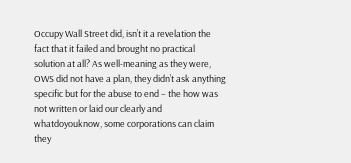Occupy Wall Street did, isn’t it a revelation the fact that it failed and brought no practical solution at all? As well-meaning as they were, OWS did not have a plan, they didn’t ask anything specific but for the abuse to end – the how was not written or laid our clearly and whatdoyouknow, some corporations can claim they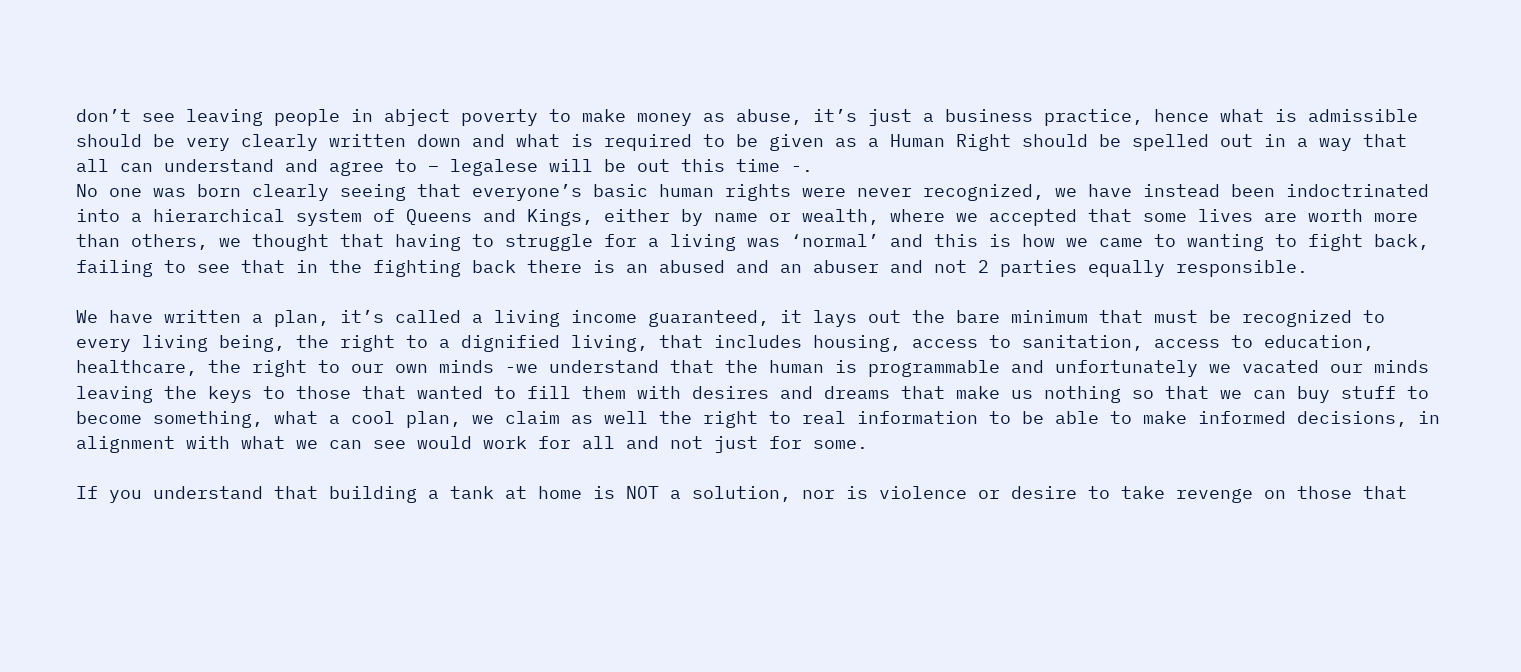don’t see leaving people in abject poverty to make money as abuse, it’s just a business practice, hence what is admissible should be very clearly written down and what is required to be given as a Human Right should be spelled out in a way that all can understand and agree to – legalese will be out this time -.
No one was born clearly seeing that everyone’s basic human rights were never recognized, we have instead been indoctrinated into a hierarchical system of Queens and Kings, either by name or wealth, where we accepted that some lives are worth more than others, we thought that having to struggle for a living was ‘normal’ and this is how we came to wanting to fight back, failing to see that in the fighting back there is an abused and an abuser and not 2 parties equally responsible.

We have written a plan, it’s called a living income guaranteed, it lays out the bare minimum that must be recognized to every living being, the right to a dignified living, that includes housing, access to sanitation, access to education, healthcare, the right to our own minds -we understand that the human is programmable and unfortunately we vacated our minds leaving the keys to those that wanted to fill them with desires and dreams that make us nothing so that we can buy stuff to become something, what a cool plan, we claim as well the right to real information to be able to make informed decisions, in alignment with what we can see would work for all and not just for some.

If you understand that building a tank at home is NOT a solution, nor is violence or desire to take revenge on those that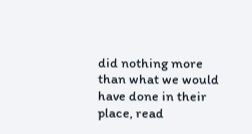did nothing more than what we would have done in their place, read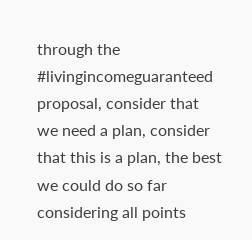through the #livingincomeguaranteed proposal, consider that we need a plan, consider that this is a plan, the best we could do so far considering all points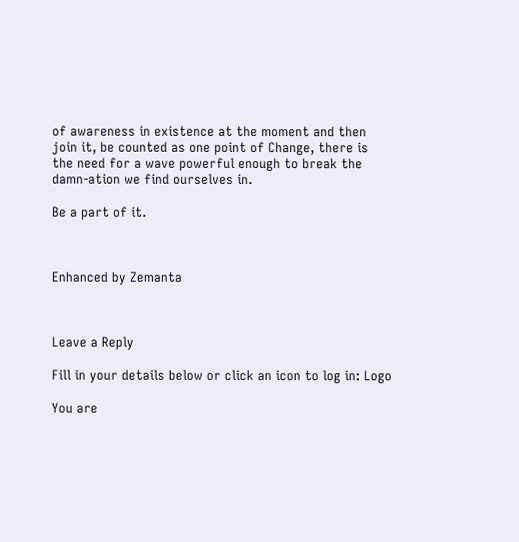of awareness in existence at the moment and then join it, be counted as one point of Change, there is the need for a wave powerful enough to break the damn-ation we find ourselves in.

Be a part of it.



Enhanced by Zemanta



Leave a Reply

Fill in your details below or click an icon to log in: Logo

You are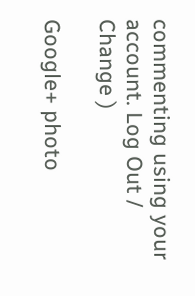commenting using your account. Log Out /  Change )

Google+ photo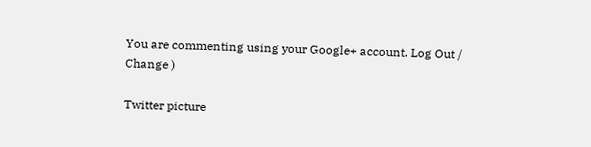You are commenting using your Google+ account. Log Out /  Change )

Twitter picture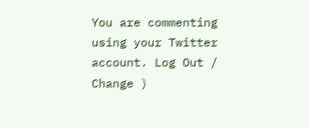You are commenting using your Twitter account. Log Out /  Change )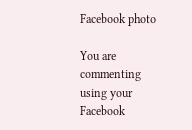Facebook photo

You are commenting using your Facebook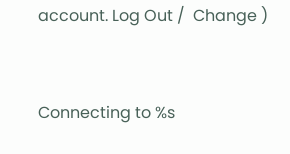account. Log Out /  Change )


Connecting to %s